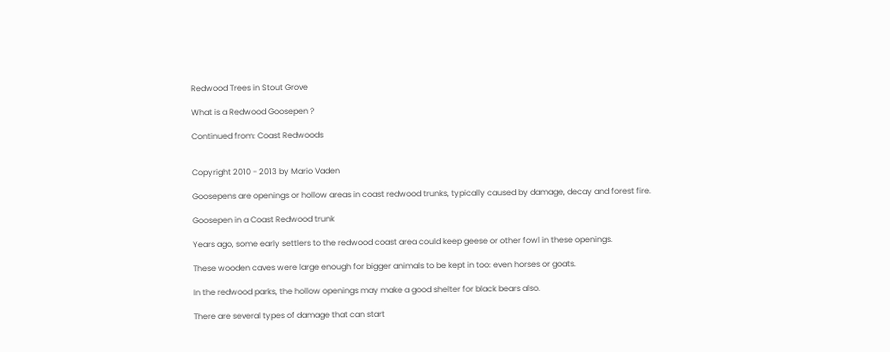Redwood Trees in Stout Grove

What is a Redwood Goosepen ?

Continued from: Coast Redwoods


Copyright 2010 - 2013 by Mario Vaden

Goosepens are openings or hollow areas in coast redwood trunks, typically caused by damage, decay and forest fire.

Goosepen in a Coast Redwood trunk

Years ago, some early settlers to the redwood coast area could keep geese or other fowl in these openings.

These wooden caves were large enough for bigger animals to be kept in too: even horses or goats.

In the redwood parks, the hollow openings may make a good shelter for black bears also.

There are several types of damage that can start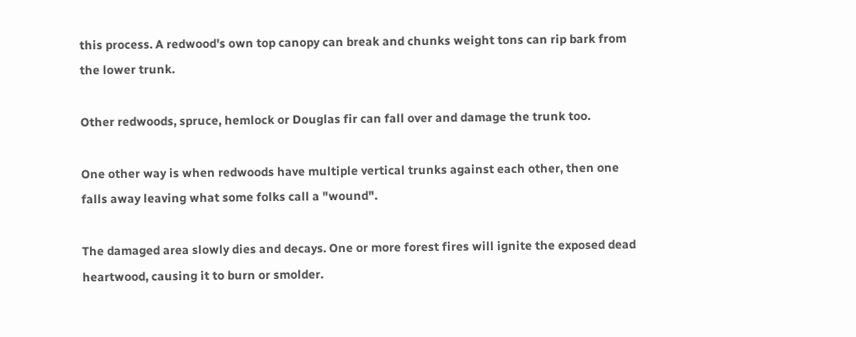this process. A redwood's own top canopy can break and chunks weight tons can rip bark from the lower trunk.

Other redwoods, spruce, hemlock or Douglas fir can fall over and damage the trunk too.

One other way is when redwoods have multiple vertical trunks against each other, then one falls away leaving what some folks call a "wound".

The damaged area slowly dies and decays. One or more forest fires will ignite the exposed dead heartwood, causing it to burn or smolder.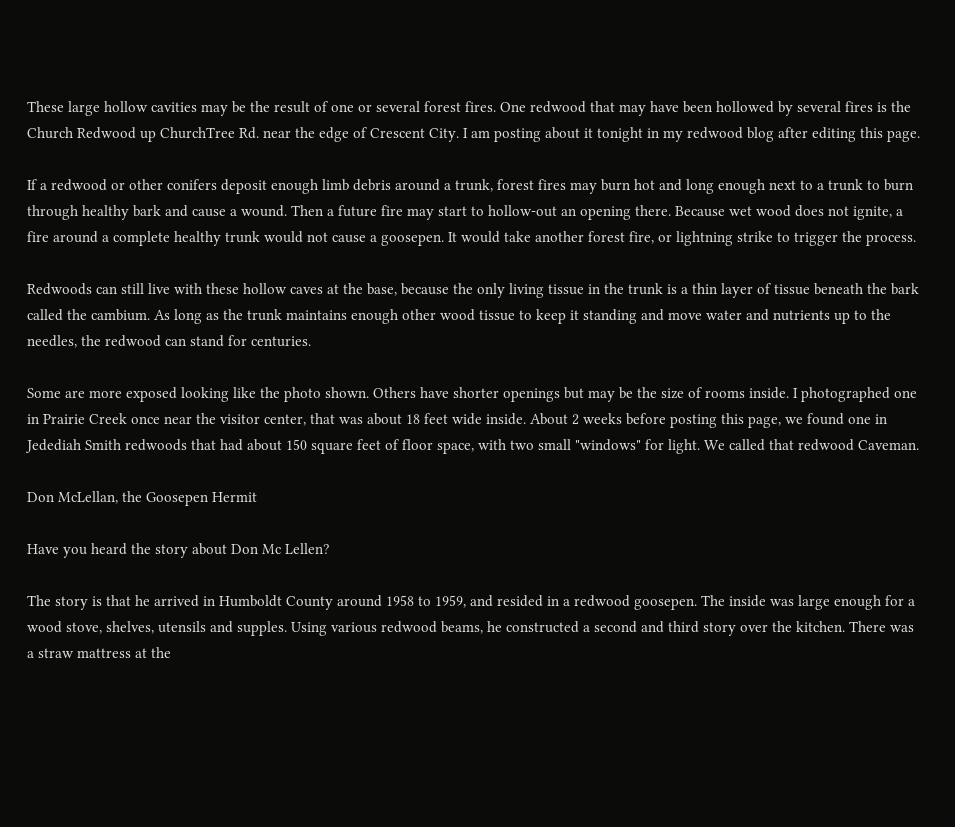These large hollow cavities may be the result of one or several forest fires. One redwood that may have been hollowed by several fires is the Church Redwood up ChurchTree Rd. near the edge of Crescent City. I am posting about it tonight in my redwood blog after editing this page.

If a redwood or other conifers deposit enough limb debris around a trunk, forest fires may burn hot and long enough next to a trunk to burn through healthy bark and cause a wound. Then a future fire may start to hollow-out an opening there. Because wet wood does not ignite, a fire around a complete healthy trunk would not cause a goosepen. It would take another forest fire, or lightning strike to trigger the process.

Redwoods can still live with these hollow caves at the base, because the only living tissue in the trunk is a thin layer of tissue beneath the bark called the cambium. As long as the trunk maintains enough other wood tissue to keep it standing and move water and nutrients up to the needles, the redwood can stand for centuries.

Some are more exposed looking like the photo shown. Others have shorter openings but may be the size of rooms inside. I photographed one in Prairie Creek once near the visitor center, that was about 18 feet wide inside. About 2 weeks before posting this page, we found one in Jedediah Smith redwoods that had about 150 square feet of floor space, with two small "windows" for light. We called that redwood Caveman.

Don McLellan, the Goosepen Hermit

Have you heard the story about Don Mc Lellen?

The story is that he arrived in Humboldt County around 1958 to 1959, and resided in a redwood goosepen. The inside was large enough for a wood stove, shelves, utensils and supples. Using various redwood beams, he constructed a second and third story over the kitchen. There was a straw mattress at the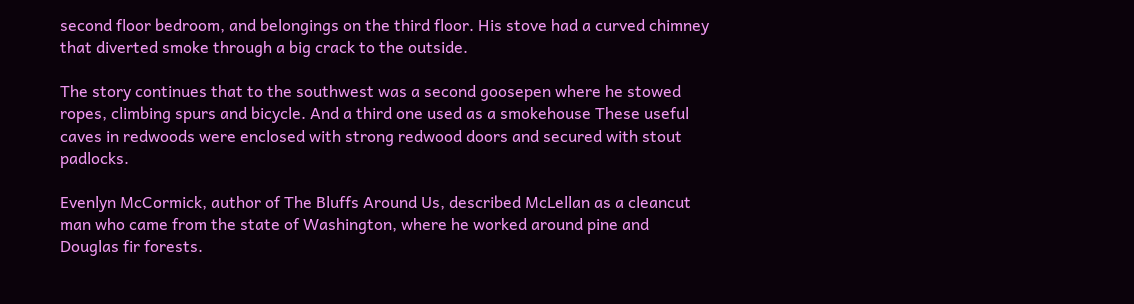second floor bedroom, and belongings on the third floor. His stove had a curved chimney that diverted smoke through a big crack to the outside.

The story continues that to the southwest was a second goosepen where he stowed ropes, climbing spurs and bicycle. And a third one used as a smokehouse These useful caves in redwoods were enclosed with strong redwood doors and secured with stout padlocks.

Evenlyn McCormick, author of The Bluffs Around Us, described McLellan as a cleancut man who came from the state of Washington, where he worked around pine and Douglas fir forests.